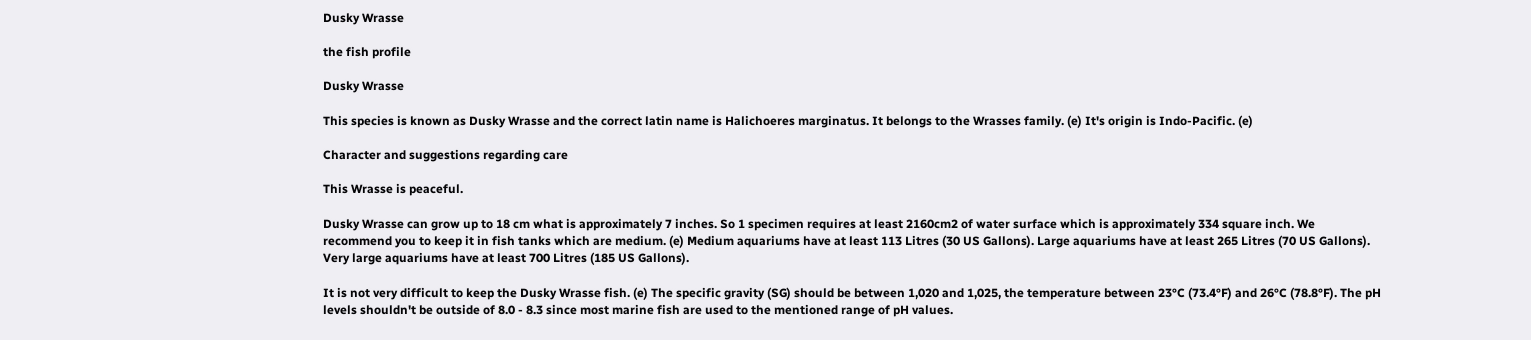Dusky Wrasse

the fish profile

Dusky Wrasse

This species is known as Dusky Wrasse and the correct latin name is Halichoeres marginatus. It belongs to the Wrasses family. (e) It's origin is Indo-Pacific. (e)

Character and suggestions regarding care

This Wrasse is peaceful.

Dusky Wrasse can grow up to 18 cm what is approximately 7 inches. So 1 specimen requires at least 2160cm2 of water surface which is approximately 334 square inch. We recommend you to keep it in fish tanks which are medium. (e) Medium aquariums have at least 113 Litres (30 US Gallons). Large aquariums have at least 265 Litres (70 US Gallons). Very large aquariums have at least 700 Litres (185 US Gallons).

It is not very difficult to keep the Dusky Wrasse fish. (e) The specific gravity (SG) should be between 1,020 and 1,025, the temperature between 23°C (73.4°F) and 26°C (78.8°F). The pH levels shouldn't be outside of 8.0 - 8.3 since most marine fish are used to the mentioned range of pH values.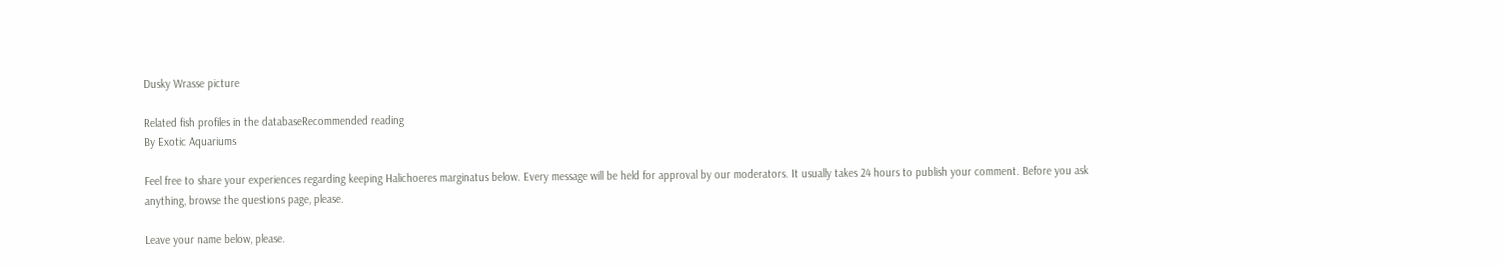Dusky Wrasse picture

Related fish profiles in the databaseRecommended reading
By Exotic Aquariums

Feel free to share your experiences regarding keeping Halichoeres marginatus below. Every message will be held for approval by our moderators. It usually takes 24 hours to publish your comment. Before you ask anything, browse the questions page, please.

Leave your name below, please.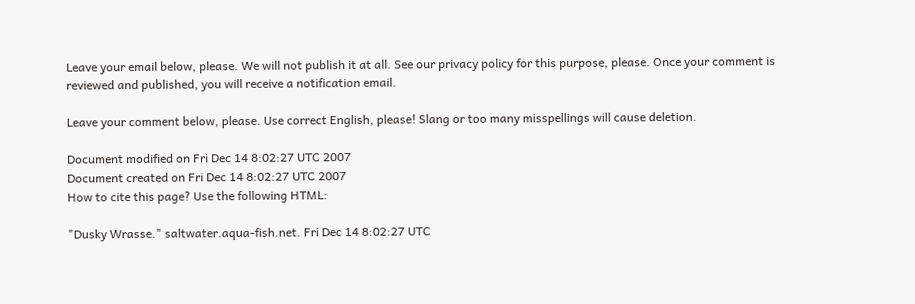Leave your email below, please. We will not publish it at all. See our privacy policy for this purpose, please. Once your comment is reviewed and published, you will receive a notification email.

Leave your comment below, please. Use correct English, please! Slang or too many misspellings will cause deletion.

Document modified on Fri Dec 14 8:02:27 UTC 2007
Document created on Fri Dec 14 8:02:27 UTC 2007
How to cite this page? Use the following HTML:

"Dusky Wrasse." saltwater.aqua-fish.net. Fri Dec 14 8:02:27 UTC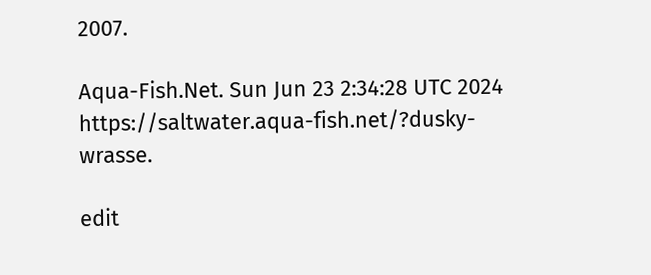2007.

Aqua-Fish.Net. Sun Jun 23 2:34:28 UTC 2024 https://saltwater.aqua-fish.net/?dusky-wrasse.

edit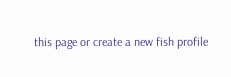this page or create a new fish profile